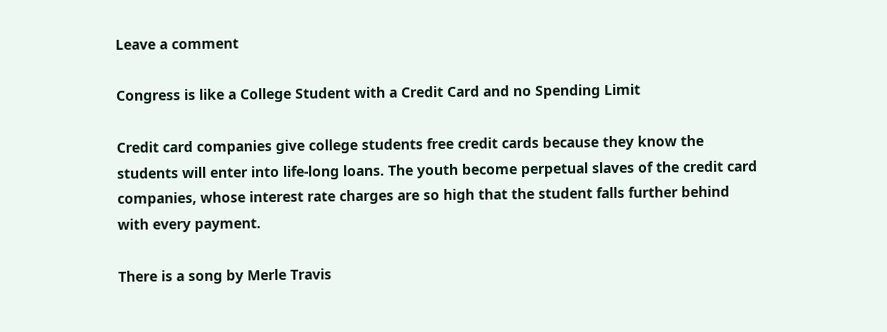Leave a comment

Congress is like a College Student with a Credit Card and no Spending Limit

Credit card companies give college students free credit cards because they know the students will enter into life-long loans. The youth become perpetual slaves of the credit card companies, whose interest rate charges are so high that the student falls further behind with every payment.

There is a song by Merle Travis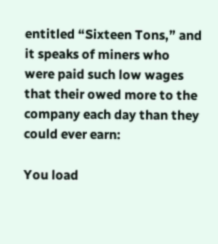entitled “Sixteen Tons,” and it speaks of miners who were paid such low wages that their owed more to the company each day than they could ever earn:

You load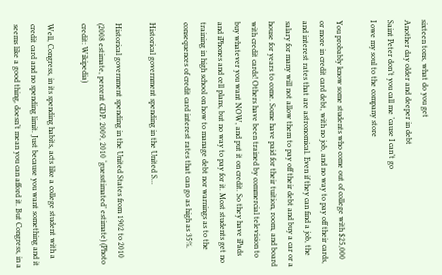sixteen tons, what do you get
Another day older and deeper in debt
Saint Peter don’t you call me ’cause I can’t go
I owe my soul to the company store

You probably know some students who come out of college with $25,000 or more in credit card debt, with no job, and no way to pay off their cards, and interest rates that are astronomical. Even if they can find a job, the salary for many will not allow them to pay off their debt and buy a car or a house for years to come. Some have paid for their tuition, room, and board with credit cards! Others have been trained by commercial television to buy whatever you want NOW, and put it on credit. So they have iPads and iPhones and cell plans, but no way to pay for it. Most students get no training in high school on how to manage debt nor warnings as to the consequences of credit card interest rates that can go as high as 35%.

Historical government spending in the United S...

Historical government spending in the United States from 1902 to 2010 (2008 estimate, percent GDP. 2009, 2010 ‘guesstimated’ estimate) (Photo credit: Wikipedia)

Well, Congress, in its spending habits, acts like a college student with a credit card and no spending limit. Just because you want something and it seems like a good thing, doesn’t mean you can afford it. But Congress, in a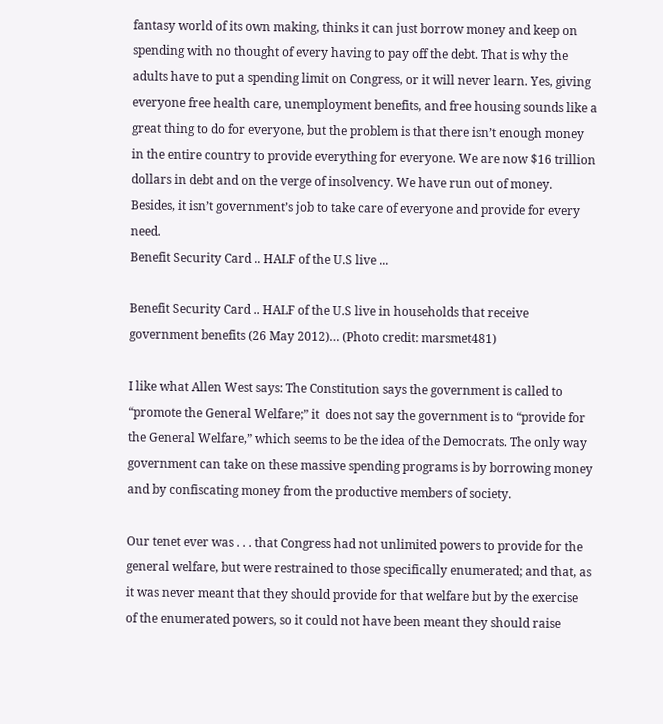fantasy world of its own making, thinks it can just borrow money and keep on spending with no thought of every having to pay off the debt. That is why the adults have to put a spending limit on Congress, or it will never learn. Yes, giving everyone free health care, unemployment benefits, and free housing sounds like a great thing to do for everyone, but the problem is that there isn’t enough money in the entire country to provide everything for everyone. We are now $16 trillion dollars in debt and on the verge of insolvency. We have run out of money. Besides, it isn’t government’s job to take care of everyone and provide for every need.
Benefit Security Card .. HALF of the U.S live ...

Benefit Security Card .. HALF of the U.S live in households that receive government benefits (26 May 2012)… (Photo credit: marsmet481)

I like what Allen West says: The Constitution says the government is called to “promote the General Welfare;” it  does not say the government is to “provide for the General Welfare,” which seems to be the idea of the Democrats. The only way government can take on these massive spending programs is by borrowing money and by confiscating money from the productive members of society.

Our tenet ever was . . . that Congress had not unlimited powers to provide for the general welfare, but were restrained to those specifically enumerated; and that, as it was never meant that they should provide for that welfare but by the exercise of the enumerated powers, so it could not have been meant they should raise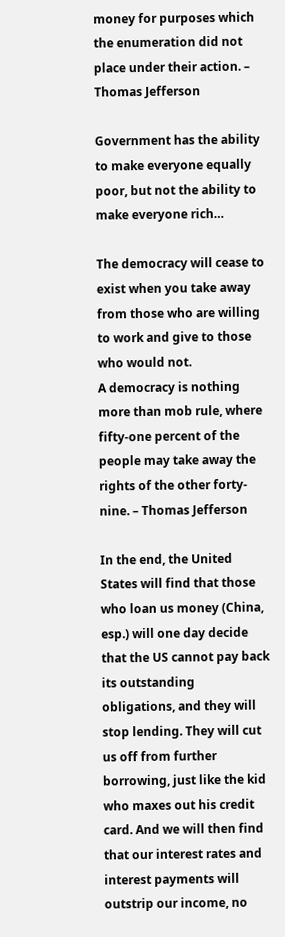money for purposes which the enumeration did not place under their action. – Thomas Jefferson

Government has the ability to make everyone equally poor, but not the ability to make everyone rich…

The democracy will cease to exist when you take away from those who are willing to work and give to those who would not.
A democracy is nothing more than mob rule, where fifty-one percent of the people may take away the rights of the other forty-nine. – Thomas Jefferson

In the end, the United States will find that those who loan us money (China, esp.) will one day decide that the US cannot pay back its outstanding obligations, and they will stop lending. They will cut us off from further borrowing, just like the kid who maxes out his credit card. And we will then find that our interest rates and interest payments will outstrip our income, no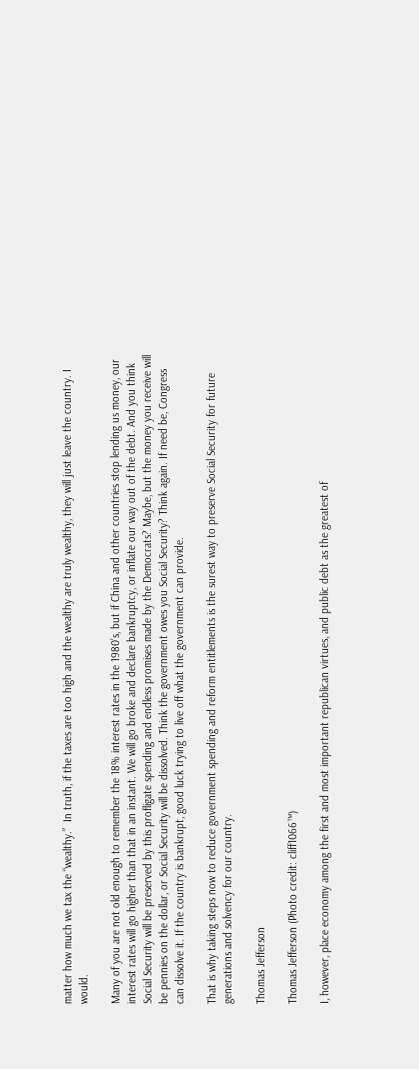matter how much we tax the “wealthy.”  In truth, if the taxes are too high and the wealthy are truly wealthy, they will just leave the country. I would.

Many of you are not old enough to remember the 18% interest rates in the 1980’s, but if China and other countries stop lending us money, our interest rates will go higher than that in an instant. We will go broke and declare bankruptcy, or inflate our way out of the debt. And you think Social Security will be preserved by this profligate spending and endless promises made by the Democrats? Maybe, but the money you receive will be pennies on the dollar, or Social Security will be dissolved. Think the government owes you Social Security? Think again. If need be, Congress can dissolve it. If the country is bankrupt, good luck trying to live off what the government can provide.

That is why taking steps now to reduce government spending and reform entitlements is the surest way to preserve Social Security for future generations and solvency for our country.

Thomas Jefferson

Thomas Jefferson (Photo credit: cliff1066™)

I, however, place economy among the first and most important republican virtues, and public debt as the greatest of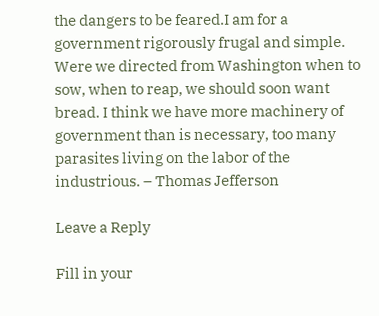the dangers to be feared.I am for a government rigorously frugal and simple. Were we directed from Washington when to sow, when to reap, we should soon want bread. I think we have more machinery of government than is necessary, too many parasites living on the labor of the industrious. – Thomas Jefferson

Leave a Reply

Fill in your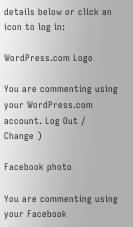details below or click an icon to log in:

WordPress.com Logo

You are commenting using your WordPress.com account. Log Out /  Change )

Facebook photo

You are commenting using your Facebook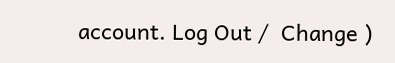account. Log Out /  Change )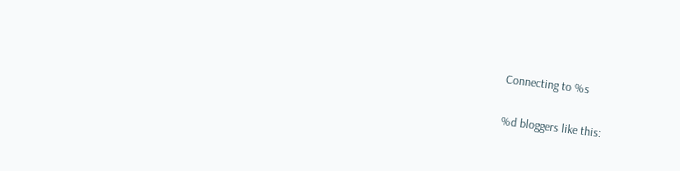Connecting to %s

%d bloggers like this: